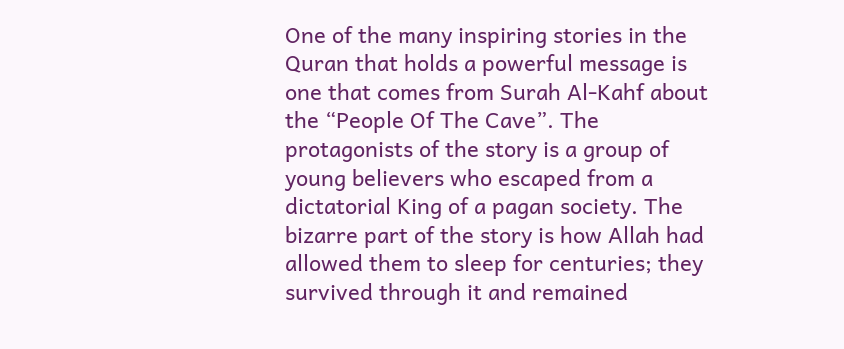One of the many inspiring stories in the Quran that holds a powerful message is one that comes from Surah Al-Kahf about the “People Of The Cave”. The protagonists of the story is a group of young believers who escaped from a dictatorial King of a pagan society. The bizarre part of the story is how Allah had allowed them to sleep for centuries; they survived through it and remained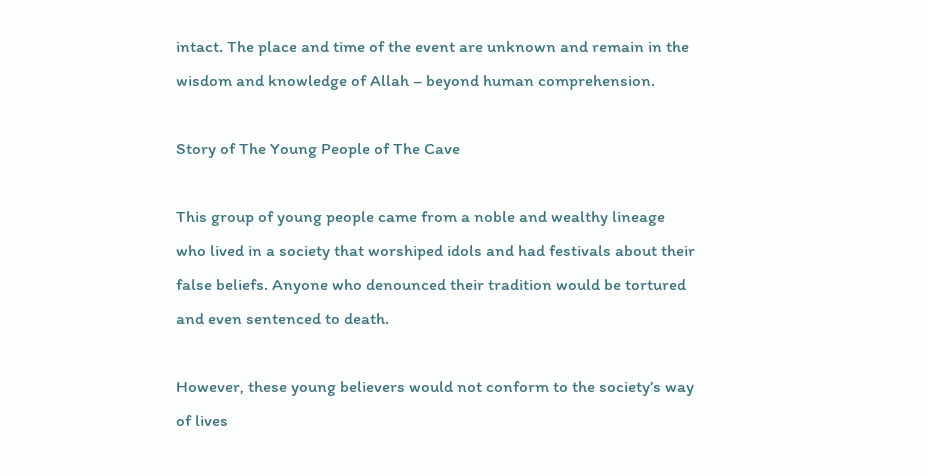intact. The place and time of the event are unknown and remain in the wisdom and knowledge of Allah – beyond human comprehension.

Story of The Young People of The Cave

This group of young people came from a noble and wealthy lineage who lived in a society that worshiped idols and had festivals about their false beliefs. Anyone who denounced their tradition would be tortured and even sentenced to death.

However, these young believers would not conform to the society’s way of lives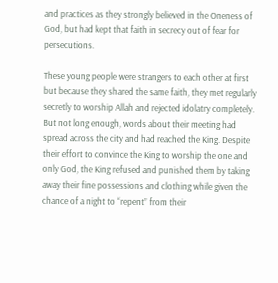and practices as they strongly believed in the Oneness of God, but had kept that faith in secrecy out of fear for persecutions.

These young people were strangers to each other at first but because they shared the same faith, they met regularly secretly to worship Allah and rejected idolatry completely. But not long enough, words about their meeting had spread across the city and had reached the King. Despite their effort to convince the King to worship the one and only God, the King refused and punished them by taking away their fine possessions and clothing while given the chance of a night to “repent” from their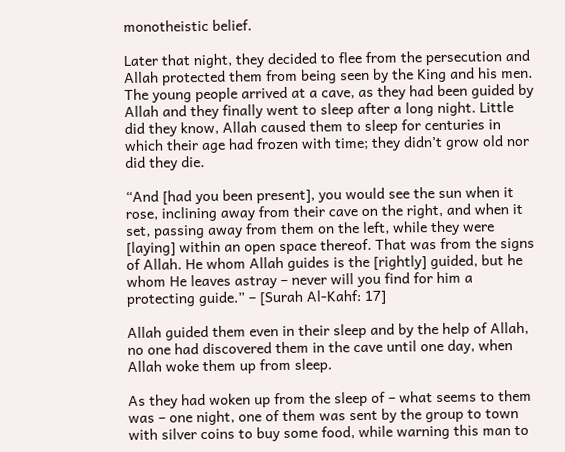monotheistic belief.

Later that night, they decided to flee from the persecution and Allah protected them from being seen by the King and his men. The young people arrived at a cave, as they had been guided by Allah and they finally went to sleep after a long night. Little did they know, Allah caused them to sleep for centuries in which their age had frozen with time; they didn’t grow old nor did they die.

“And [had you been present], you would see the sun when it rose, inclining away from their cave on the right, and when it set, passing away from them on the left, while they were [laying] within an open space thereof. That was from the signs of Allah. He whom Allah guides is the [rightly] guided, but he whom He leaves astray – never will you find for him a protecting guide.” – [Surah Al-Kahf: 17]

Allah guided them even in their sleep and by the help of Allah, no one had discovered them in the cave until one day, when Allah woke them up from sleep.

As they had woken up from the sleep of – what seems to them was – one night, one of them was sent by the group to town with silver coins to buy some food, while warning this man to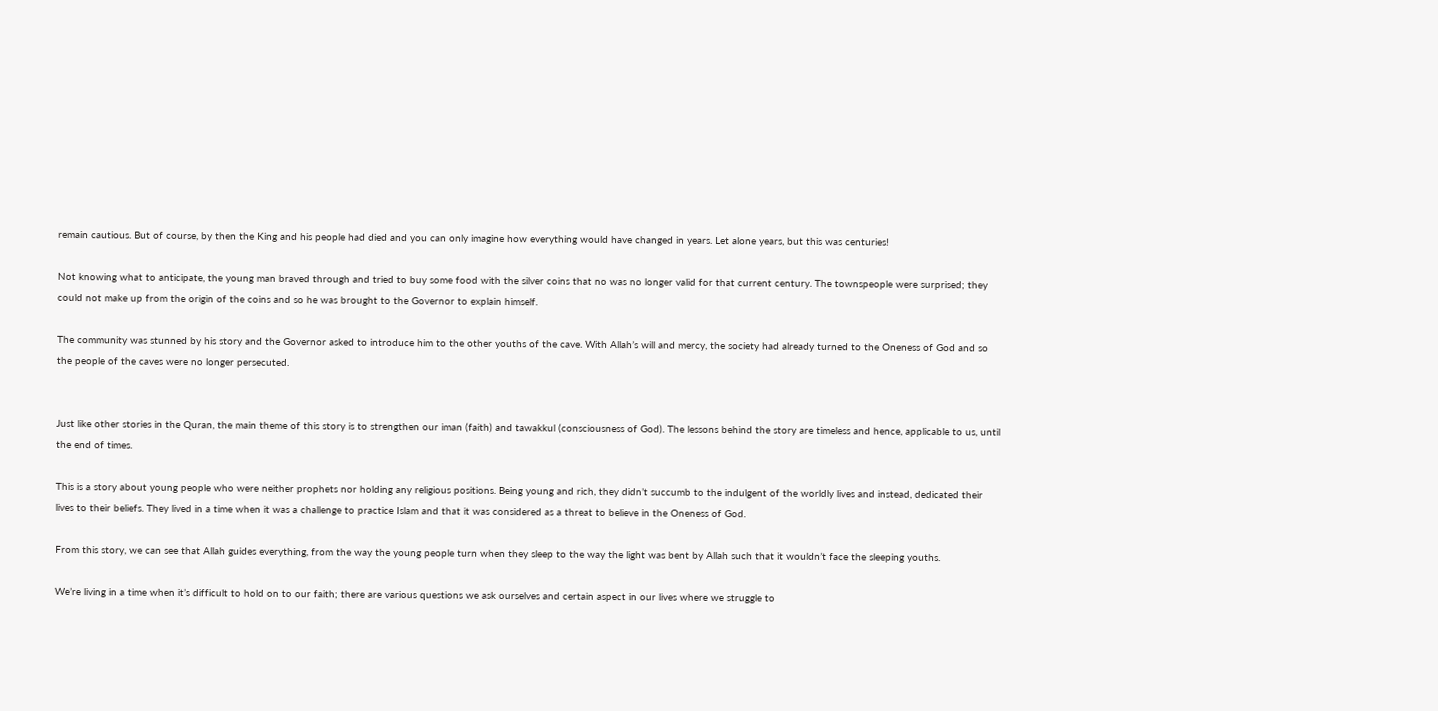remain cautious. But of course, by then the King and his people had died and you can only imagine how everything would have changed in years. Let alone years, but this was centuries!

Not knowing what to anticipate, the young man braved through and tried to buy some food with the silver coins that no was no longer valid for that current century. The townspeople were surprised; they could not make up from the origin of the coins and so he was brought to the Governor to explain himself.

The community was stunned by his story and the Governor asked to introduce him to the other youths of the cave. With Allah’s will and mercy, the society had already turned to the Oneness of God and so the people of the caves were no longer persecuted.


Just like other stories in the Quran, the main theme of this story is to strengthen our iman (faith) and tawakkul (consciousness of God). The lessons behind the story are timeless and hence, applicable to us, until the end of times.

This is a story about young people who were neither prophets nor holding any religious positions. Being young and rich, they didn’t succumb to the indulgent of the worldly lives and instead, dedicated their lives to their beliefs. They lived in a time when it was a challenge to practice Islam and that it was considered as a threat to believe in the Oneness of God.

From this story, we can see that Allah guides everything, from the way the young people turn when they sleep to the way the light was bent by Allah such that it wouldn’t face the sleeping youths.

We’re living in a time when it’s difficult to hold on to our faith; there are various questions we ask ourselves and certain aspect in our lives where we struggle to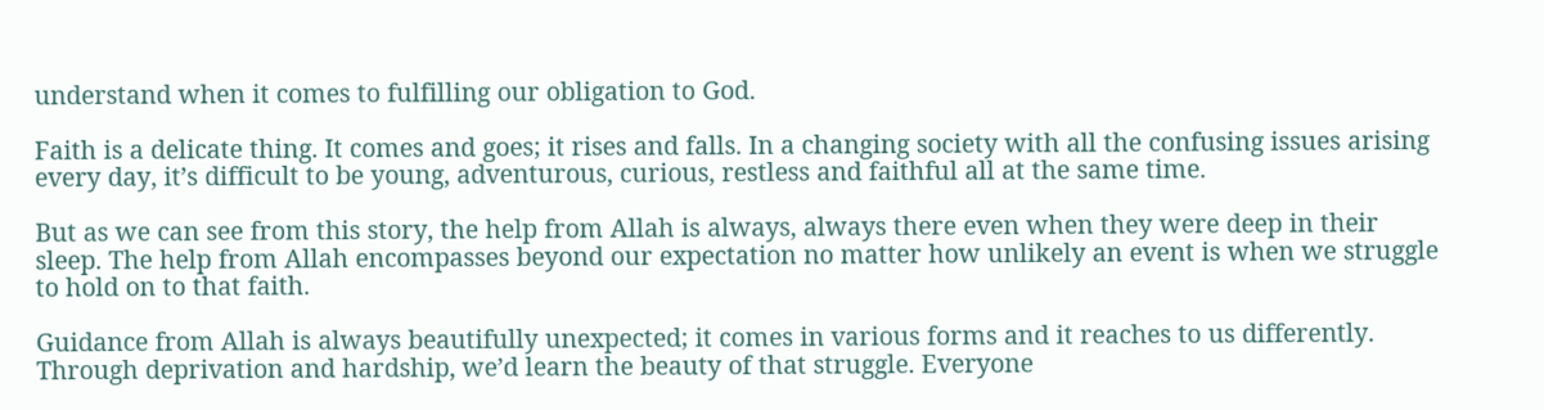understand when it comes to fulfilling our obligation to God.

Faith is a delicate thing. It comes and goes; it rises and falls. In a changing society with all the confusing issues arising every day, it’s difficult to be young, adventurous, curious, restless and faithful all at the same time.

But as we can see from this story, the help from Allah is always, always there even when they were deep in their sleep. The help from Allah encompasses beyond our expectation no matter how unlikely an event is when we struggle to hold on to that faith.

Guidance from Allah is always beautifully unexpected; it comes in various forms and it reaches to us differently. Through deprivation and hardship, we’d learn the beauty of that struggle. Everyone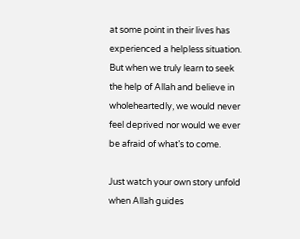at some point in their lives has experienced a helpless situation. But when we truly learn to seek the help of Allah and believe in wholeheartedly, we would never feel deprived nor would we ever be afraid of what’s to come.

Just watch your own story unfold when Allah guides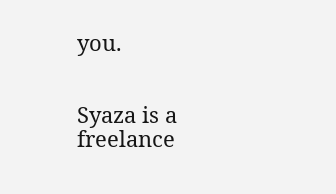you.


Syaza is a freelance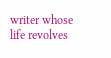writer whose life revolves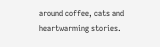around coffee, cats and heartwarming stories.